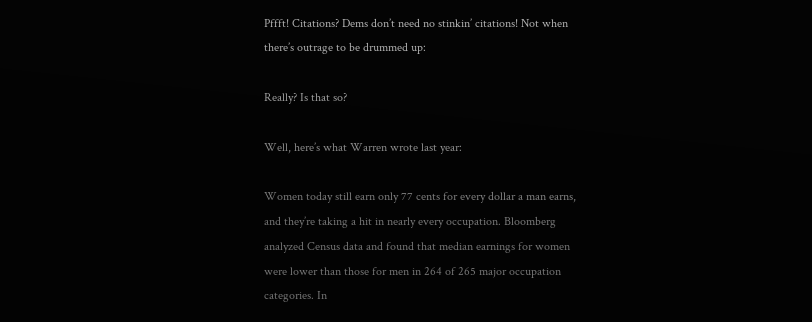Pffft! Citations? Dems don’t need no stinkin’ citations! Not when there’s outrage to be drummed up:

Really? Is that so?

Well, here’s what Warren wrote last year:

Women today still earn only 77 cents for every dollar a man earns, and they’re taking a hit in nearly every occupation. Bloomberg analyzed Census data and found that median earnings for women were lower than those for men in 264 of 265 major occupation categories. In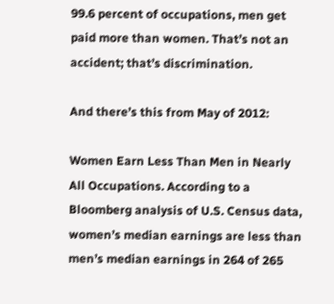99.6 percent of occupations, men get paid more than women. That’s not an accident; that’s discrimination.

And there’s this from May of 2012:

Women Earn Less Than Men in Nearly All Occupations. According to a Bloomberg analysis of U.S. Census data, women’s median earnings are less than men’s median earnings in 264 of 265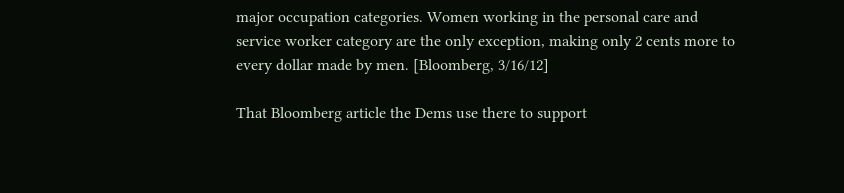major occupation categories. Women working in the personal care and service worker category are the only exception, making only 2 cents more to every dollar made by men. [Bloomberg, 3/16/12]

That Bloomberg article the Dems use there to support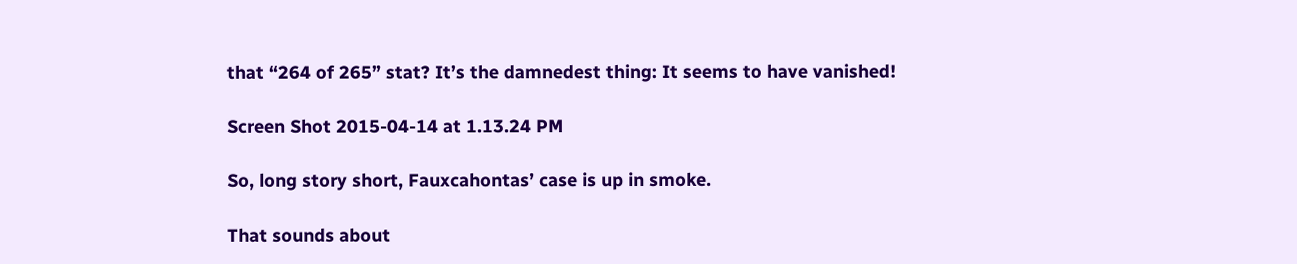that “264 of 265” stat? It’s the damnedest thing: It seems to have vanished!

Screen Shot 2015-04-14 at 1.13.24 PM

So, long story short, Fauxcahontas’ case is up in smoke.

That sounds about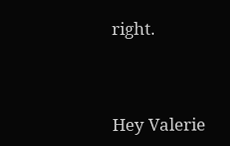right.



Hey Valerie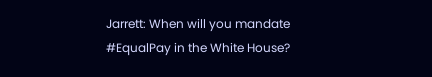Jarrett: When will you mandate #EqualPay in the White House?